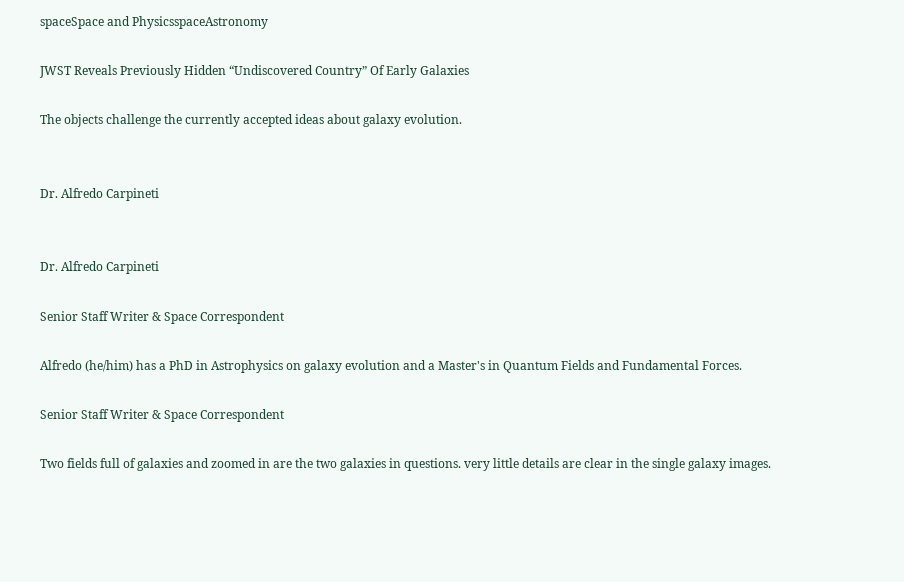spaceSpace and PhysicsspaceAstronomy

JWST Reveals Previously Hidden “Undiscovered Country” Of Early Galaxies

The objects challenge the currently accepted ideas about galaxy evolution.


Dr. Alfredo Carpineti


Dr. Alfredo Carpineti

Senior Staff Writer & Space Correspondent

Alfredo (he/him) has a PhD in Astrophysics on galaxy evolution and a Master's in Quantum Fields and Fundamental Forces.

Senior Staff Writer & Space Correspondent

Two fields full of galaxies and zoomed in are the two galaxies in questions. very little details are clear in the single galaxy images.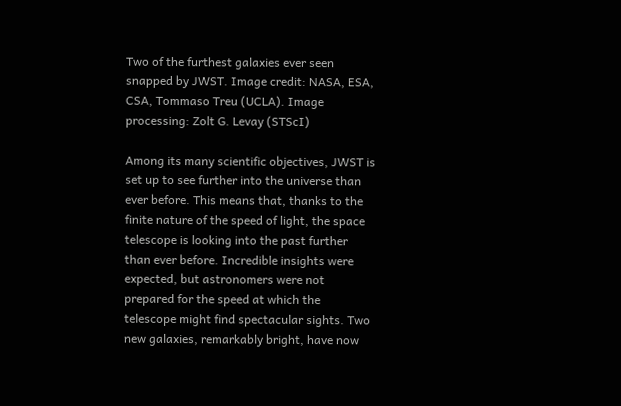Two of the furthest galaxies ever seen snapped by JWST. Image credit: NASA, ESA, CSA, Tommaso Treu (UCLA). Image processing: Zolt G. Levay (STScI)

Among its many scientific objectives, JWST is set up to see further into the universe than ever before. This means that, thanks to the finite nature of the speed of light, the space telescope is looking into the past further than ever before. Incredible insights were expected, but astronomers were not prepared for the speed at which the telescope might find spectacular sights. Two new galaxies, remarkably bright, have now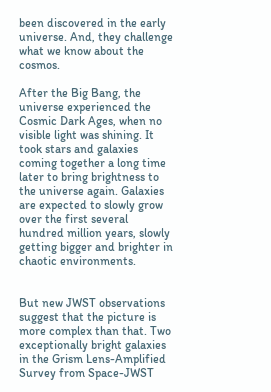been discovered in the early universe. And, they challenge what we know about the cosmos.

After the Big Bang, the universe experienced the Cosmic Dark Ages, when no visible light was shining. It took stars and galaxies coming together a long time later to bring brightness to the universe again. Galaxies are expected to slowly grow over the first several hundred million years, slowly getting bigger and brighter in chaotic environments.


But new JWST observations suggest that the picture is more complex than that. Two exceptionally bright galaxies in the Grism Lens-Amplified Survey from Space-JWST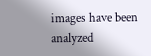images have been analyzed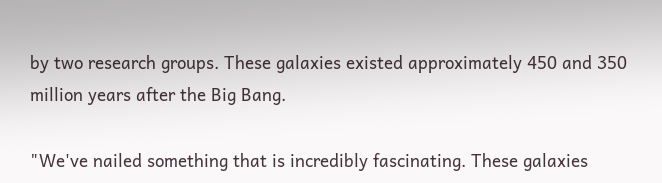by two research groups. These galaxies existed approximately 450 and 350 million years after the Big Bang.

"We've nailed something that is incredibly fascinating. These galaxies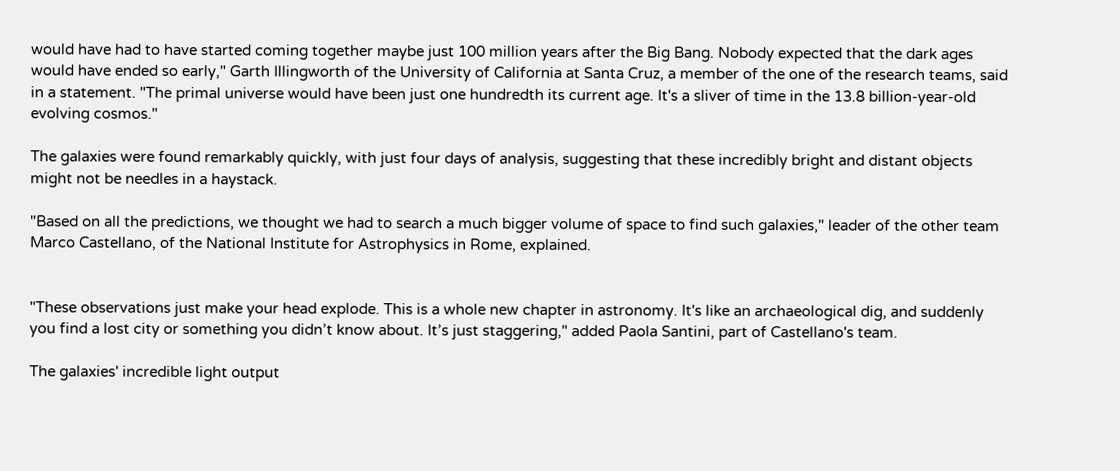would have had to have started coming together maybe just 100 million years after the Big Bang. Nobody expected that the dark ages would have ended so early," Garth Illingworth of the University of California at Santa Cruz, a member of the one of the research teams, said in a statement. "The primal universe would have been just one hundredth its current age. It's a sliver of time in the 13.8 billion-year-old evolving cosmos."

The galaxies were found remarkably quickly, with just four days of analysis, suggesting that these incredibly bright and distant objects might not be needles in a haystack.

"Based on all the predictions, we thought we had to search a much bigger volume of space to find such galaxies," leader of the other team Marco Castellano, of the National Institute for Astrophysics in Rome, explained.


"These observations just make your head explode. This is a whole new chapter in astronomy. It's like an archaeological dig, and suddenly you find a lost city or something you didn’t know about. It’s just staggering," added Paola Santini, part of Castellano's team.

The galaxies' incredible light output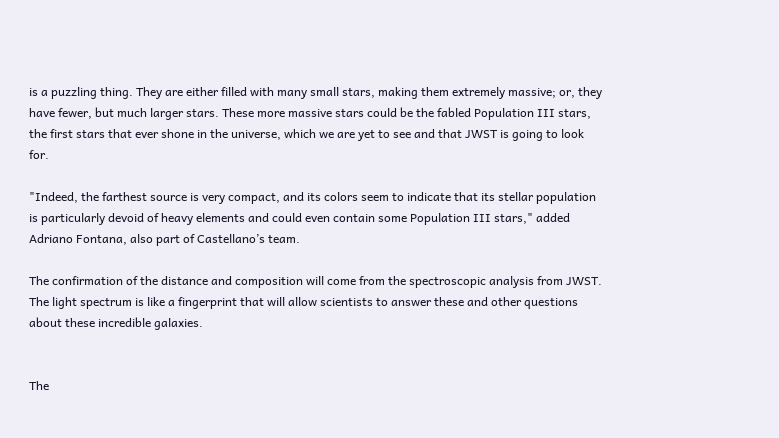is a puzzling thing. They are either filled with many small stars, making them extremely massive; or, they have fewer, but much larger stars. These more massive stars could be the fabled Population III stars, the first stars that ever shone in the universe, which we are yet to see and that JWST is going to look for.

"Indeed, the farthest source is very compact, and its colors seem to indicate that its stellar population is particularly devoid of heavy elements and could even contain some Population III stars," added Adriano Fontana, also part of Castellano’s team.

The confirmation of the distance and composition will come from the spectroscopic analysis from JWST. The light spectrum is like a fingerprint that will allow scientists to answer these and other questions about these incredible galaxies.


The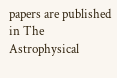papers are published in The Astrophysical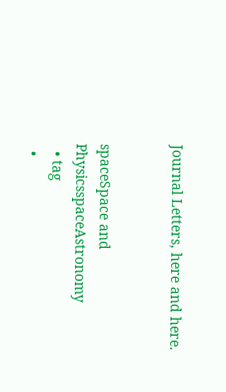Journal Letters, here and here.


spaceSpace and PhysicsspaceAstronomy
  • tag
  •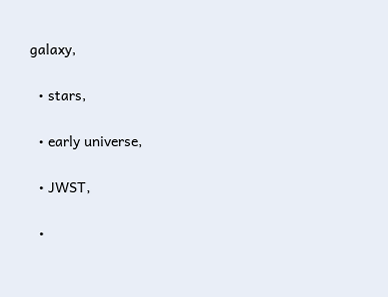galaxy,

  • stars,

  • early universe,

  • JWST,

  •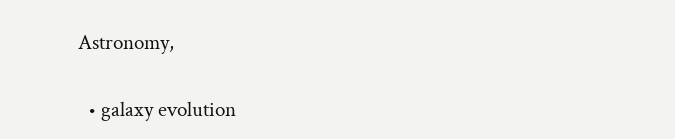Astronomy,

  • galaxy evolution